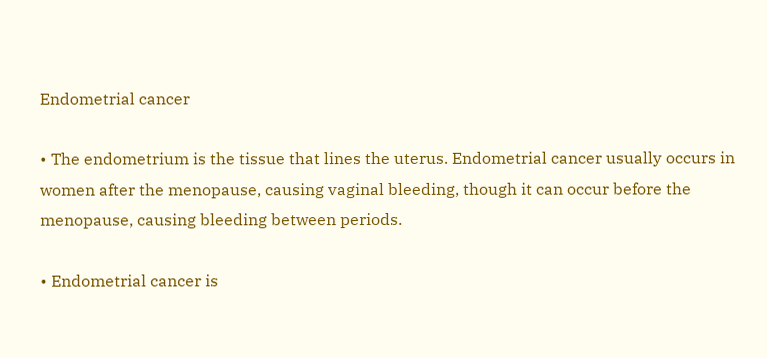Endometrial cancer

• The endometrium is the tissue that lines the uterus. Endometrial cancer usually occurs in women after the menopause, causing vaginal bleeding, though it can occur before the menopause, causing bleeding between periods.

• Endometrial cancer is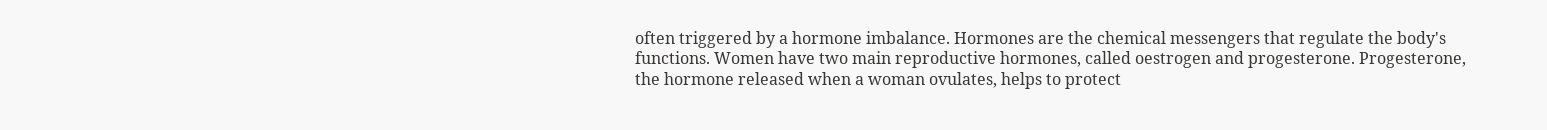often triggered by a hormone imbalance. Hormones are the chemical messengers that regulate the body's functions. Women have two main reproductive hormones, called oestrogen and progesterone. Progesterone, the hormone released when a woman ovulates, helps to protect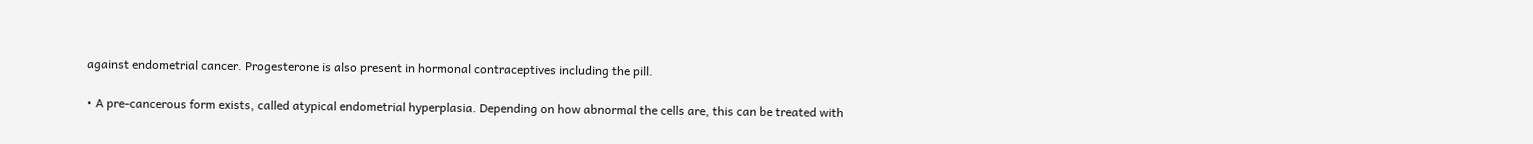against endometrial cancer. Progesterone is also present in hormonal contraceptives including the pill.

• A pre-cancerous form exists, called atypical endometrial hyperplasia. Depending on how abnormal the cells are, this can be treated with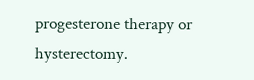progesterone therapy or hysterectomy.